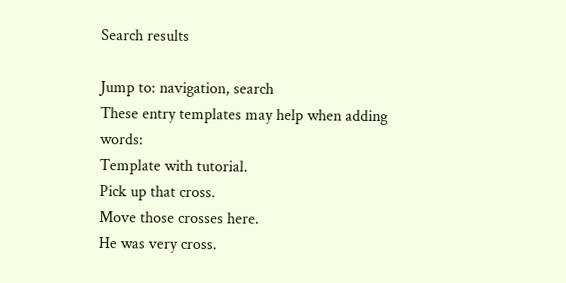Search results

Jump to: navigation, search
These entry templates may help when adding words:
Template with tutorial.
Pick up that cross.
Move those crosses here.
He was very cross.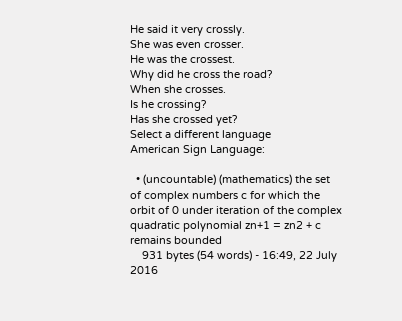He said it very crossly.
She was even crosser.
He was the crossest.
Why did he cross the road?
When she crosses.
Is he crossing?
Has she crossed yet?
Select a different language
American Sign Language:

  • (uncountable) (mathematics) the set of complex numbers c for which the orbit of 0 under iteration of the complex quadratic polynomial zn+1 = zn2 + c remains bounded
    931 bytes (54 words) - 16:49, 22 July 2016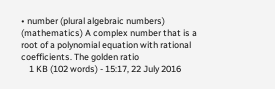• number (plural algebraic numbers) (mathematics) A complex number that is a root of a polynomial equation with rational coefficients. The golden ratio
    1 KB (102 words) - 15:17, 22 July 2016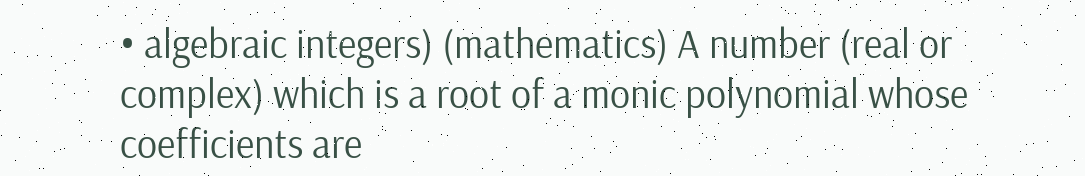• algebraic integers) (mathematics) A number (real or complex) which is a root of a monic polynomial whose coefficients are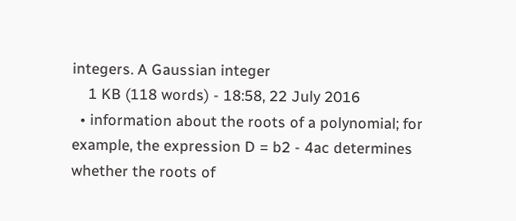integers. A Gaussian integer
    1 KB (118 words) - 18:58, 22 July 2016
  • information about the roots of a polynomial; for example, the expression D = b2 - 4ac determines whether the roots of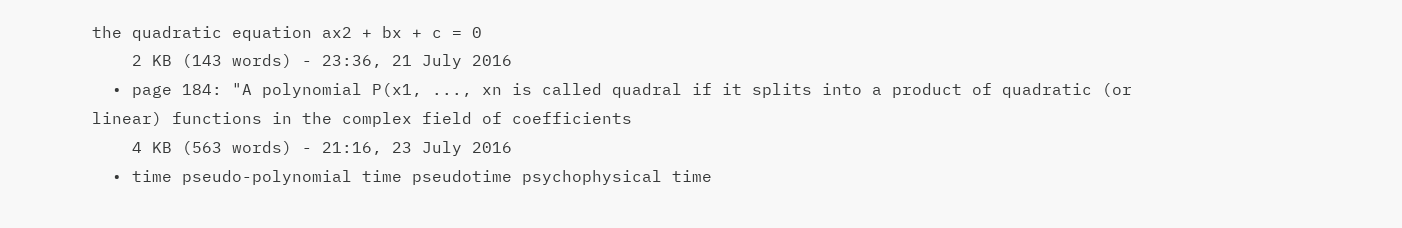the quadratic equation ax2 + bx + c = 0
    2 KB (143 words) - 23:36, 21 July 2016
  • page 184: "A polynomial P(x1, ..., xn is called quadral if it splits into a product of quadratic (or linear) functions in the complex field of coefficients
    4 KB (563 words) - 21:16, 23 July 2016
  • time pseudo-polynomial time pseudotime psychophysical time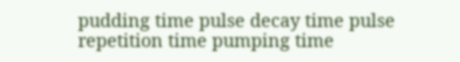pudding time pulse decay time pulse repetition time pumping time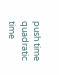push time quadratic time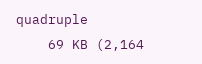quadruple
    69 KB (2,164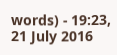words) - 19:23, 21 July 2016